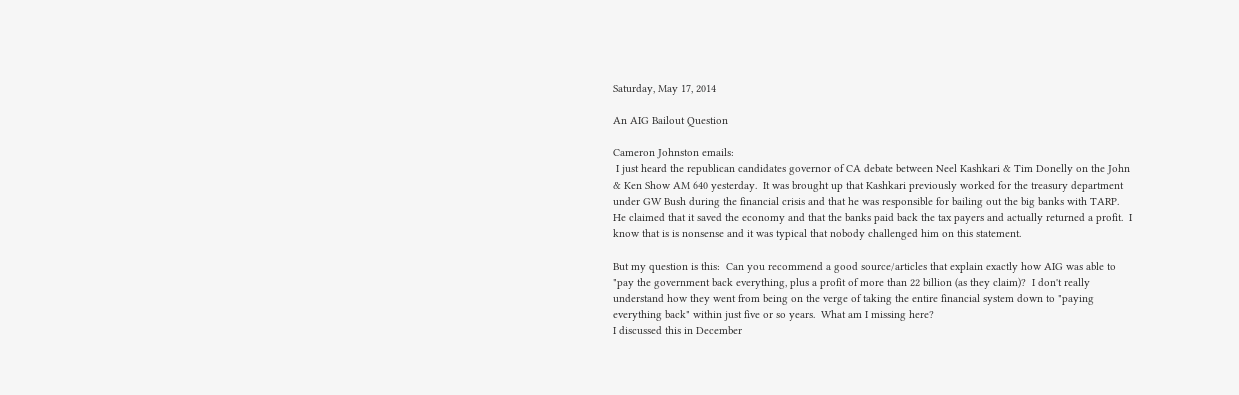Saturday, May 17, 2014

An AIG Bailout Question

Cameron Johnston emails:
 I just heard the republican candidates governor of CA debate between Neel Kashkari & Tim Donelly on the John & Ken Show AM 640 yesterday.  It was brought up that Kashkari previously worked for the treasury department under GW Bush during the financial crisis and that he was responsible for bailing out the big banks with TARP.  He claimed that it saved the economy and that the banks paid back the tax payers and actually returned a profit.  I know that is is nonsense and it was typical that nobody challenged him on this statement.

But my question is this:  Can you recommend a good source/articles that explain exactly how AIG was able to "pay the government back everything, plus a profit of more than 22 billion (as they claim)?  I don't really understand how they went from being on the verge of taking the entire financial system down to "paying everything back" within just five or so years.  What am I missing here?
I discussed this in December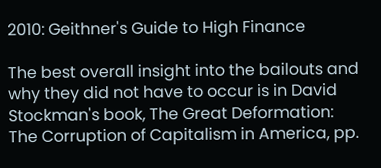2010: Geithner's Guide to High Finance

The best overall insight into the bailouts and why they did not have to occur is in David Stockman's book, The Great Deformation: The Corruption of Capitalism in America, pp.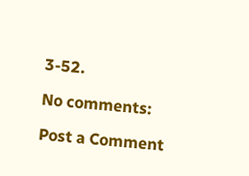3-52.

No comments:

Post a Comment